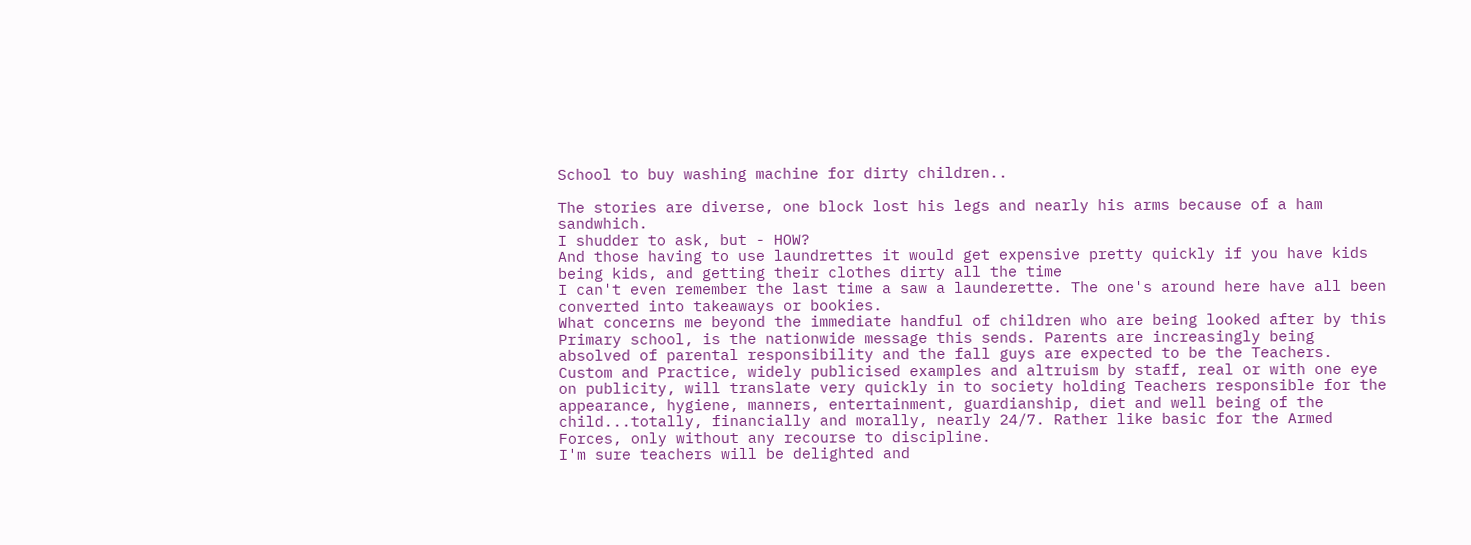School to buy washing machine for dirty children..

The stories are diverse, one block lost his legs and nearly his arms because of a ham sandwhich.
I shudder to ask, but - HOW?
And those having to use laundrettes it would get expensive pretty quickly if you have kids being kids, and getting their clothes dirty all the time
I can't even remember the last time a saw a launderette. The one's around here have all been converted into takeaways or bookies.
What concerns me beyond the immediate handful of children who are being looked after by this Primary school, is the nationwide message this sends. Parents are increasingly being absolved of parental responsibility and the fall guys are expected to be the Teachers.
Custom and Practice, widely publicised examples and altruism by staff, real or with one eye on publicity, will translate very quickly in to society holding Teachers responsible for the appearance, hygiene, manners, entertainment, guardianship, diet and well being of the child...totally, financially and morally, nearly 24/7. Rather like basic for the Armed Forces, only without any recourse to discipline.
I'm sure teachers will be delighted and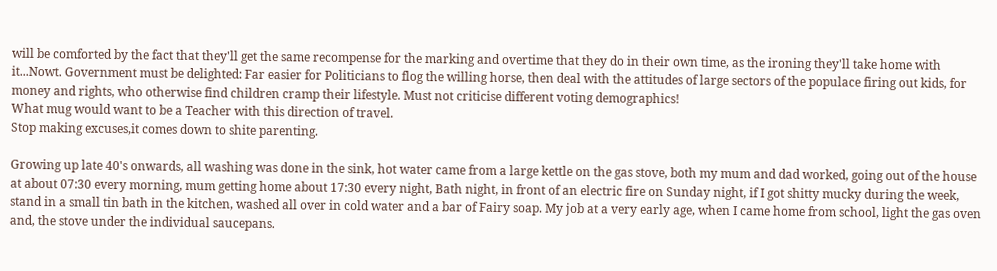will be comforted by the fact that they'll get the same recompense for the marking and overtime that they do in their own time, as the ironing they'll take home with it...Nowt. Government must be delighted: Far easier for Politicians to flog the willing horse, then deal with the attitudes of large sectors of the populace firing out kids, for money and rights, who otherwise find children cramp their lifestyle. Must not criticise different voting demographics!
What mug would want to be a Teacher with this direction of travel.
Stop making excuses,it comes down to shite parenting.

Growing up late 40's onwards, all washing was done in the sink, hot water came from a large kettle on the gas stove, both my mum and dad worked, going out of the house at about 07:30 every morning, mum getting home about 17:30 every night, Bath night, in front of an electric fire on Sunday night, if I got shitty mucky during the week, stand in a small tin bath in the kitchen, washed all over in cold water and a bar of Fairy soap. My job at a very early age, when I came home from school, light the gas oven and, the stove under the individual saucepans.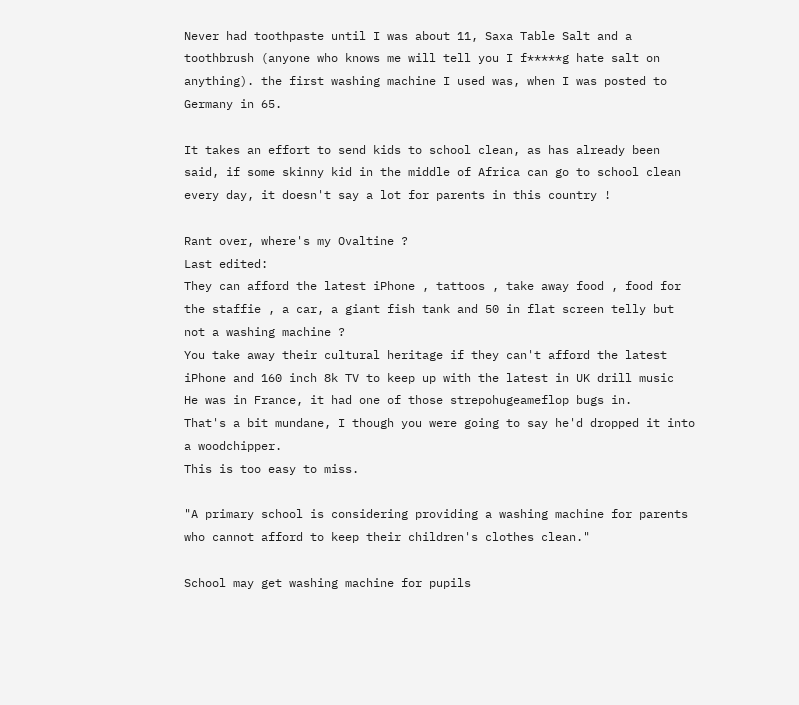Never had toothpaste until I was about 11, Saxa Table Salt and a toothbrush (anyone who knows me will tell you I f*****g hate salt on anything). the first washing machine I used was, when I was posted to Germany in 65.

It takes an effort to send kids to school clean, as has already been said, if some skinny kid in the middle of Africa can go to school clean every day, it doesn't say a lot for parents in this country !

Rant over, where's my Ovaltine ?
Last edited:
They can afford the latest iPhone , tattoos , take away food , food for the staffie , a car, a giant fish tank and 50 in flat screen telly but not a washing machine ?
You take away their cultural heritage if they can't afford the latest iPhone and 160 inch 8k TV to keep up with the latest in UK drill music
He was in France, it had one of those strepohugeameflop bugs in.
That's a bit mundane, I though you were going to say he'd dropped it into a woodchipper.
This is too easy to miss.

"A primary school is considering providing a washing machine for parents who cannot afford to keep their children's clothes clean."

School may get washing machine for pupils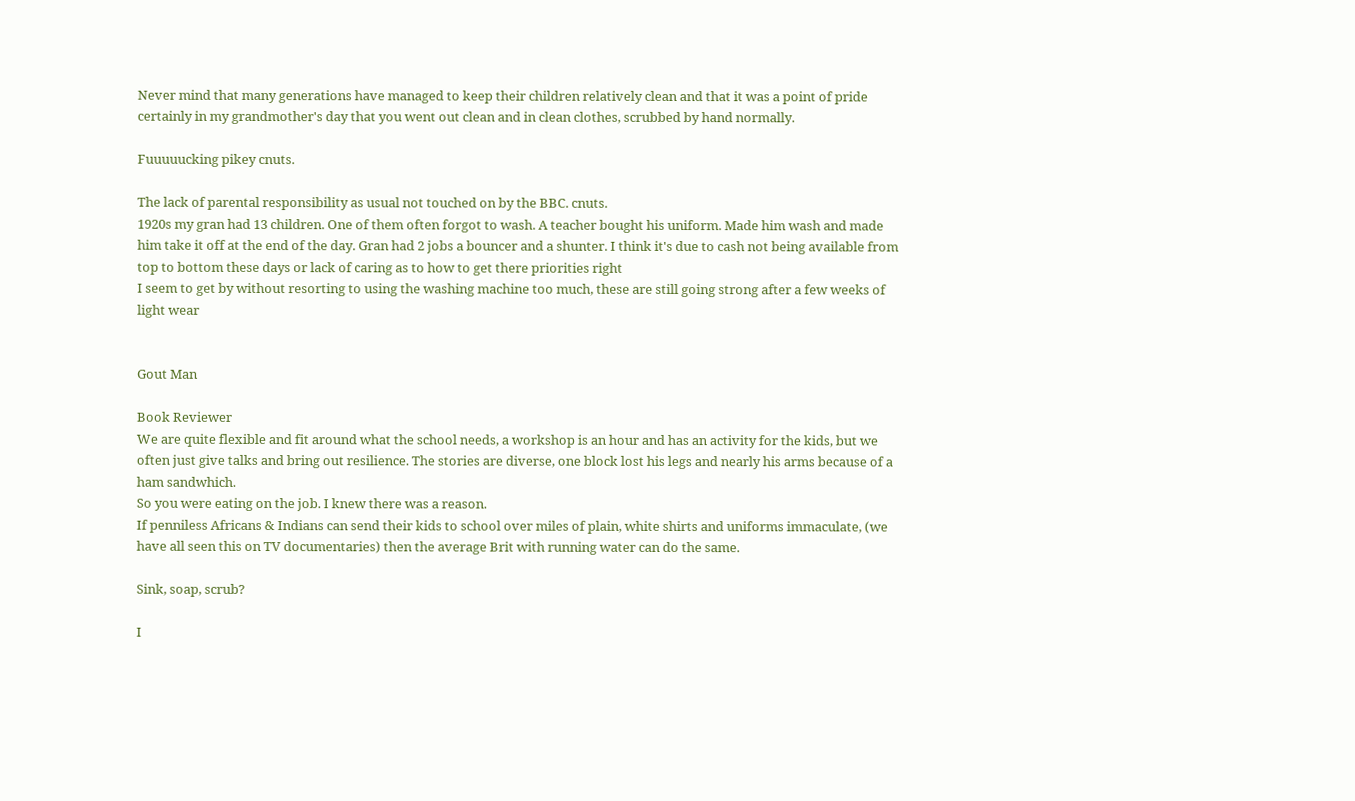Never mind that many generations have managed to keep their children relatively clean and that it was a point of pride certainly in my grandmother's day that you went out clean and in clean clothes, scrubbed by hand normally.

Fuuuuucking pikey cnuts.

The lack of parental responsibility as usual not touched on by the BBC. cnuts.
1920s my gran had 13 children. One of them often forgot to wash. A teacher bought his uniform. Made him wash and made him take it off at the end of the day. Gran had 2 jobs a bouncer and a shunter. I think it's due to cash not being available from top to bottom these days or lack of caring as to how to get there priorities right
I seem to get by without resorting to using the washing machine too much, these are still going strong after a few weeks of light wear


Gout Man

Book Reviewer
We are quite flexible and fit around what the school needs, a workshop is an hour and has an activity for the kids, but we often just give talks and bring out resilience. The stories are diverse, one block lost his legs and nearly his arms because of a ham sandwhich.
So you were eating on the job. I knew there was a reason.
If penniless Africans & Indians can send their kids to school over miles of plain, white shirts and uniforms immaculate, (we have all seen this on TV documentaries) then the average Brit with running water can do the same.

Sink, soap, scrub?

I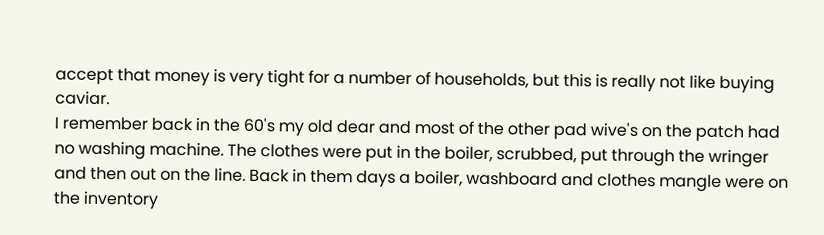accept that money is very tight for a number of households, but this is really not like buying caviar.
I remember back in the 60's my old dear and most of the other pad wive's on the patch had no washing machine. The clothes were put in the boiler, scrubbed, put through the wringer and then out on the line. Back in them days a boiler, washboard and clothes mangle were on the inventory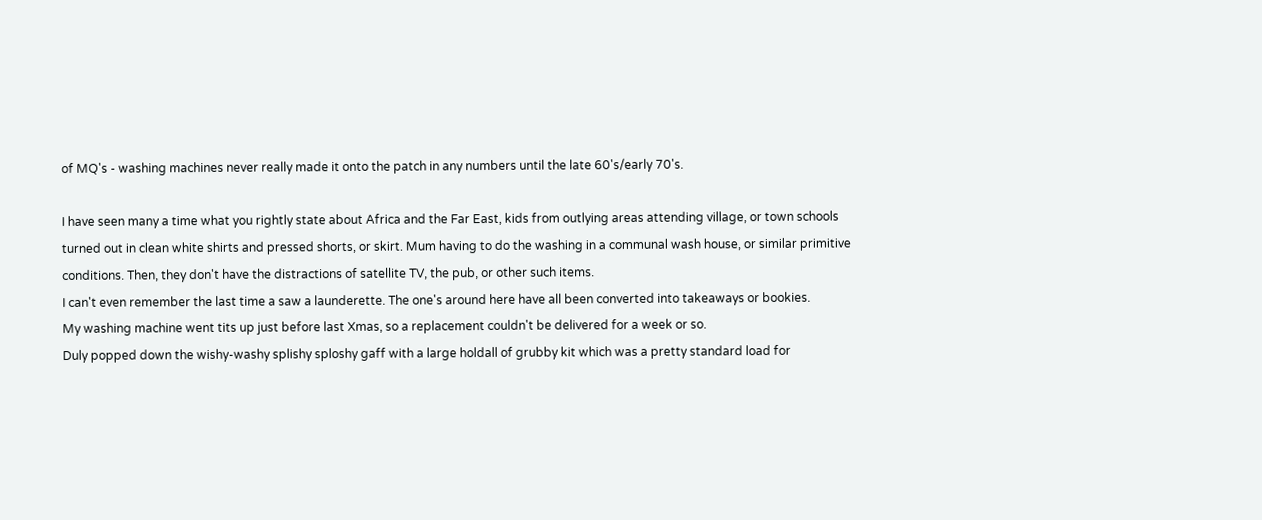of MQ's - washing machines never really made it onto the patch in any numbers until the late 60's/early 70's.

I have seen many a time what you rightly state about Africa and the Far East, kids from outlying areas attending village, or town schools turned out in clean white shirts and pressed shorts, or skirt. Mum having to do the washing in a communal wash house, or similar primitive conditions. Then, they don't have the distractions of satellite TV, the pub, or other such items.
I can't even remember the last time a saw a launderette. The one's around here have all been converted into takeaways or bookies.
My washing machine went tits up just before last Xmas, so a replacement couldn't be delivered for a week or so.
Duly popped down the wishy-washy splishy sploshy gaff with a large holdall of grubby kit which was a pretty standard load for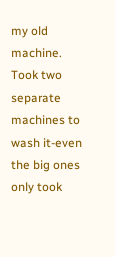my old machine.
Took two separate machines to wash it-even the big ones only took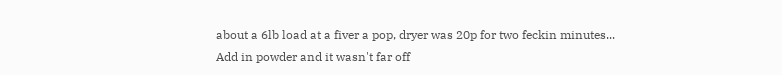about a 6lb load at a fiver a pop, dryer was 20p for two feckin minutes...
Add in powder and it wasn't far off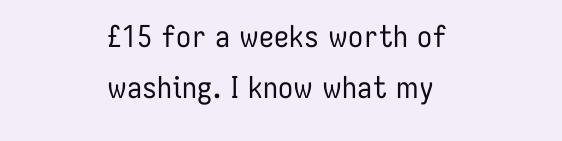£15 for a weeks worth of washing. I know what my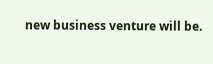new business venture will be.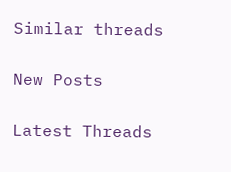Similar threads

New Posts

Latest Threads